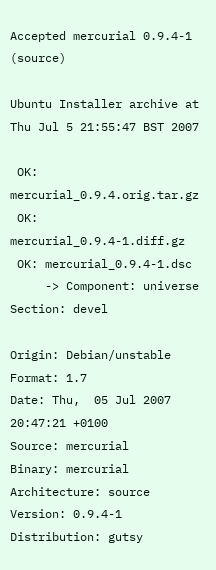Accepted mercurial 0.9.4-1 (source)

Ubuntu Installer archive at
Thu Jul 5 21:55:47 BST 2007

 OK: mercurial_0.9.4.orig.tar.gz
 OK: mercurial_0.9.4-1.diff.gz
 OK: mercurial_0.9.4-1.dsc
     -> Component: universe Section: devel

Origin: Debian/unstable
Format: 1.7
Date: Thu,  05 Jul 2007 20:47:21 +0100
Source: mercurial
Binary: mercurial
Architecture: source
Version: 0.9.4-1
Distribution: gutsy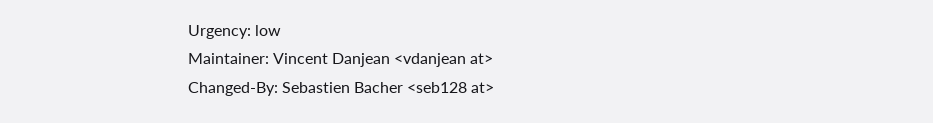Urgency: low
Maintainer: Vincent Danjean <vdanjean at>
Changed-By: Sebastien Bacher <seb128 at>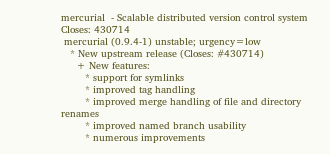mercurial  - Scalable distributed version control system
Closes: 430714
 mercurial (0.9.4-1) unstable; urgency=low
   * New upstream release (Closes: #430714)
     + New features:
        * support for symlinks
        * improved tag handling
        * improved merge handling of file and directory renames
        * improved named branch usability
        * numerous improvements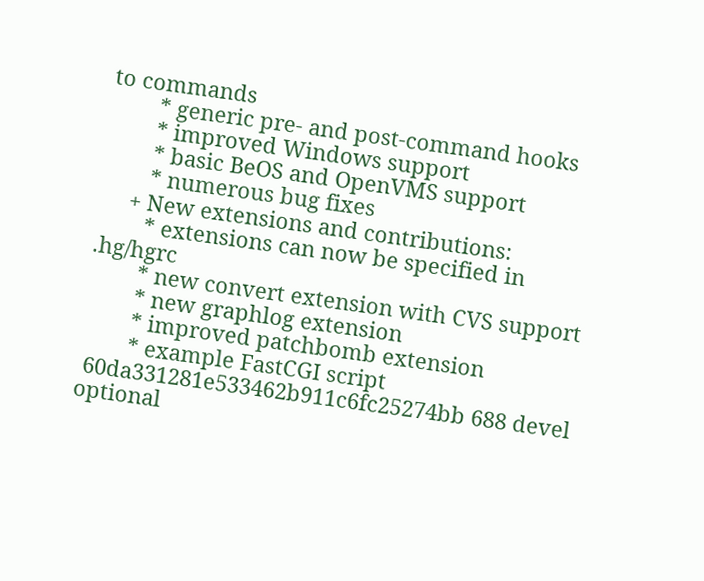to commands
        * generic pre- and post-command hooks
        * improved Windows support
        * basic BeOS and OpenVMS support
        * numerous bug fixes
     + New extensions and contributions:
        * extensions can now be specified in .hg/hgrc
        * new convert extension with CVS support
        * new graphlog extension
        * improved patchbomb extension
        * example FastCGI script
 60da331281e533462b911c6fc25274bb 688 devel optional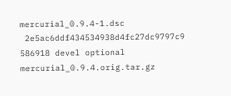mercurial_0.9.4-1.dsc
 2e5ac6ddf434534938d4fc27dc9797c9 586918 devel optional mercurial_0.9.4.orig.tar.gz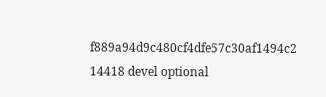f889a94d9c480cf4dfe57c30af1494c2 14418 devel optional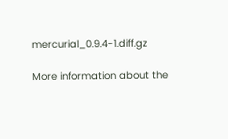mercurial_0.9.4-1.diff.gz

More information about the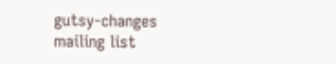gutsy-changes mailing list